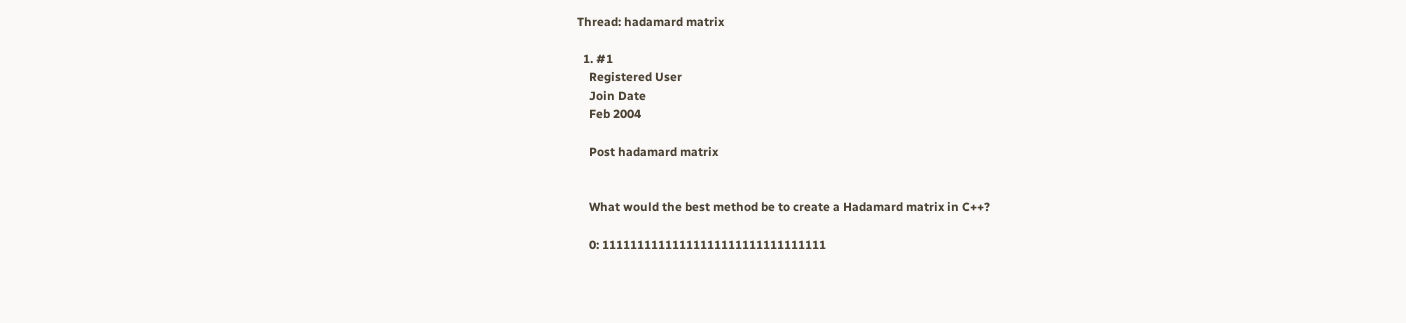Thread: hadamard matrix

  1. #1
    Registered User
    Join Date
    Feb 2004

    Post hadamard matrix


    What would the best method be to create a Hadamard matrix in C++?

    0: 11111111111111111111111111111111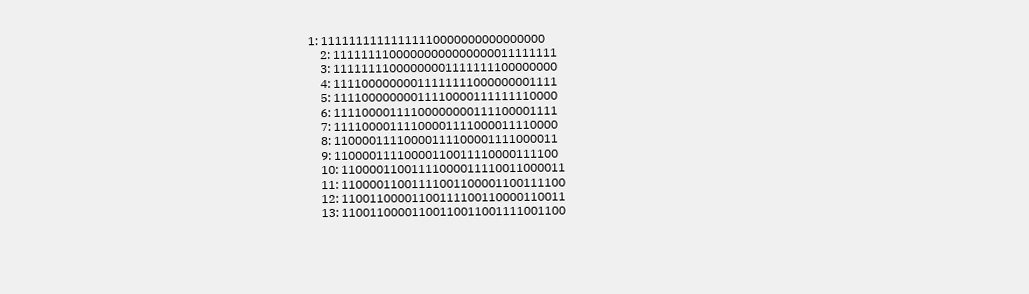1: 11111111111111110000000000000000
    2: 11111111000000000000000011111111
    3: 11111111000000001111111100000000
    4: 11110000000011111111000000001111
    5: 11110000000011110000111111110000
    6: 11110000111100000000111100001111
    7: 11110000111100001111000011110000
    8: 11000011110000111100001111000011
    9: 11000011110000110011110000111100
    10: 11000011001111000011110011000011
    11: 11000011001111001100001100111100
    12: 11001100001100111100110000110011
    13: 11001100001100110011001111001100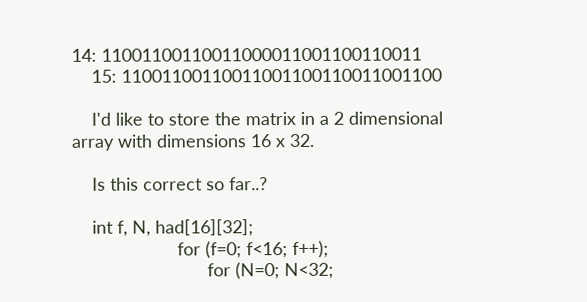14: 11001100110011000011001100110011
    15: 11001100110011001100110011001100

    I'd like to store the matrix in a 2 dimensional array with dimensions 16 x 32.

    Is this correct so far..?

    int f, N, had[16][32];
                     for (f=0; f<16; f++);
                           for (N=0; N<32;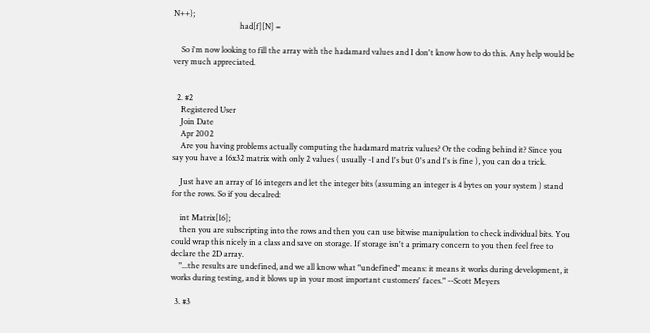N++);
                                 had[f][N] =

    So i'm now looking to fill the array with the hadamard values and I don't know how to do this. Any help would be very much appreciated.


  2. #2
    Registered User
    Join Date
    Apr 2002
    Are you having problems actually computing the hadamard matrix values? Or the coding behind it? Since you say you have a 16x32 matrix with only 2 values ( usually -1 and 1's but 0's and 1's is fine ), you can do a trick.

    Just have an array of 16 integers and let the integer bits (assuming an integer is 4 bytes on your system ) stand for the rows. So if you decalred:

    int Matrix[16];
    then you are subscripting into the rows and then you can use bitwise manipulation to check individual bits. You could wrap this nicely in a class and save on storage. If storage isn't a primary concern to you then feel free to declare the 2D array.
    "...the results are undefined, and we all know what "undefined" means: it means it works during development, it works during testing, and it blows up in your most important customers' faces." --Scott Meyers

  3. #3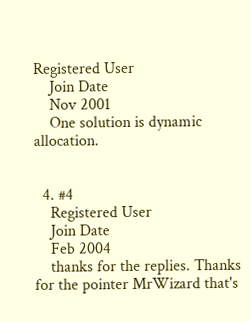Registered User
    Join Date
    Nov 2001
    One solution is dynamic allocation.


  4. #4
    Registered User
    Join Date
    Feb 2004
    thanks for the replies. Thanks for the pointer MrWizard that's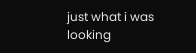just what i was looking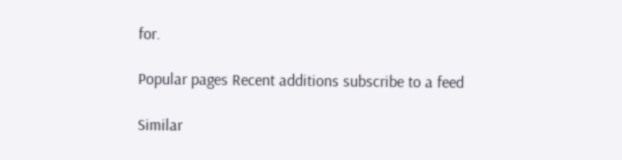for.

Popular pages Recent additions subscribe to a feed

Similar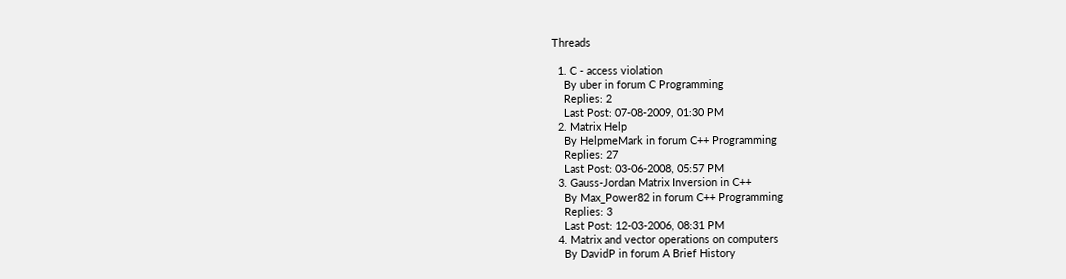Threads

  1. C - access violation
    By uber in forum C Programming
    Replies: 2
    Last Post: 07-08-2009, 01:30 PM
  2. Matrix Help
    By HelpmeMark in forum C++ Programming
    Replies: 27
    Last Post: 03-06-2008, 05:57 PM
  3. Gauss-Jordan Matrix Inversion in C++
    By Max_Power82 in forum C++ Programming
    Replies: 3
    Last Post: 12-03-2006, 08:31 PM
  4. Matrix and vector operations on computers
    By DavidP in forum A Brief History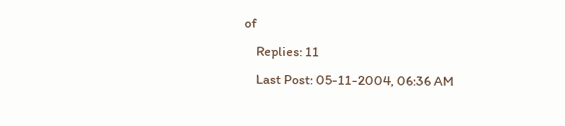of
    Replies: 11
    Last Post: 05-11-2004, 06:36 AM